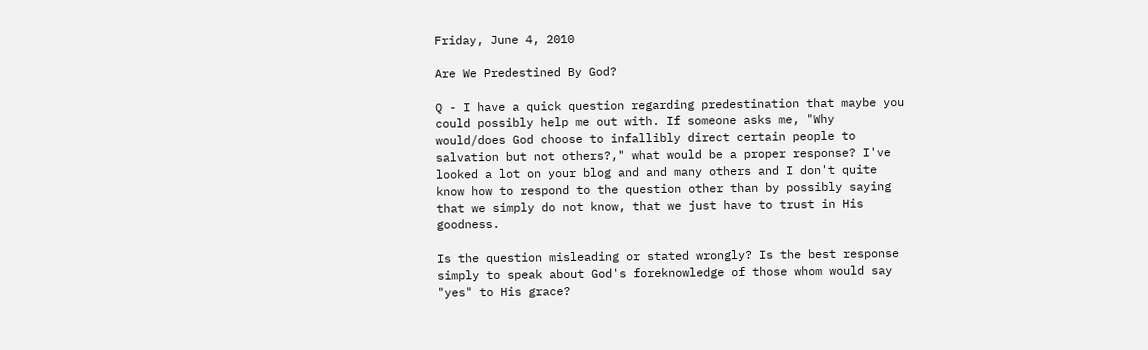Friday, June 4, 2010

Are We Predestined By God?

Q - I have a quick question regarding predestination that maybe you could possibly help me out with. If someone asks me, "Why would/does God choose to infallibly direct certain people to salvation but not others?," what would be a proper response? I've looked a lot on your blog and and many others and I don't quite know how to respond to the question other than by possibly saying that we simply do not know, that we just have to trust in His goodness.

Is the question misleading or stated wrongly? Is the best response simply to speak about God's foreknowledge of those whom would say "yes" to His grace?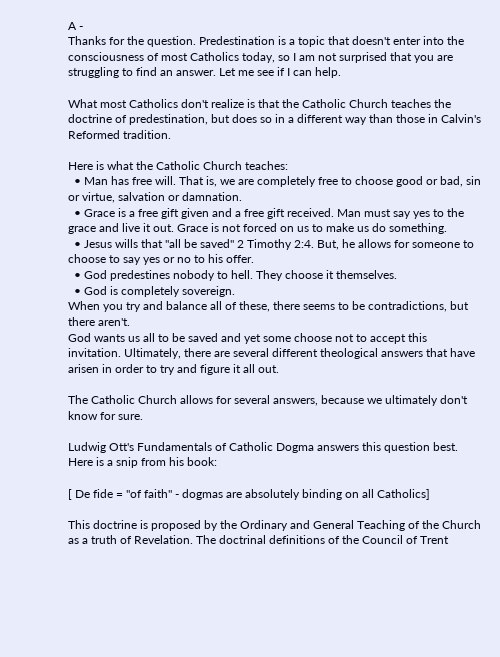A -
Thanks for the question. Predestination is a topic that doesn't enter into the consciousness of most Catholics today, so I am not surprised that you are struggling to find an answer. Let me see if I can help.

What most Catholics don't realize is that the Catholic Church teaches the doctrine of predestination, but does so in a different way than those in Calvin's Reformed tradition.

Here is what the Catholic Church teaches:
  • Man has free will. That is, we are completely free to choose good or bad, sin or virtue, salvation or damnation.
  • Grace is a free gift given and a free gift received. Man must say yes to the grace and live it out. Grace is not forced on us to make us do something.
  • Jesus wills that "all be saved" 2 Timothy 2:4. But, he allows for someone to choose to say yes or no to his offer.
  • God predestines nobody to hell. They choose it themselves.
  • God is completely sovereign.
When you try and balance all of these, there seems to be contradictions, but there aren't.
God wants us all to be saved and yet some choose not to accept this invitation. Ultimately, there are several different theological answers that have arisen in order to try and figure it all out.

The Catholic Church allows for several answers, because we ultimately don't know for sure.

Ludwig Ott's Fundamentals of Catholic Dogma answers this question best. Here is a snip from his book:

[ De fide = "of faith" - dogmas are absolutely binding on all Catholics]

This doctrine is proposed by the Ordinary and General Teaching of the Church as a truth of Revelation. The doctrinal definitions of the Council of Trent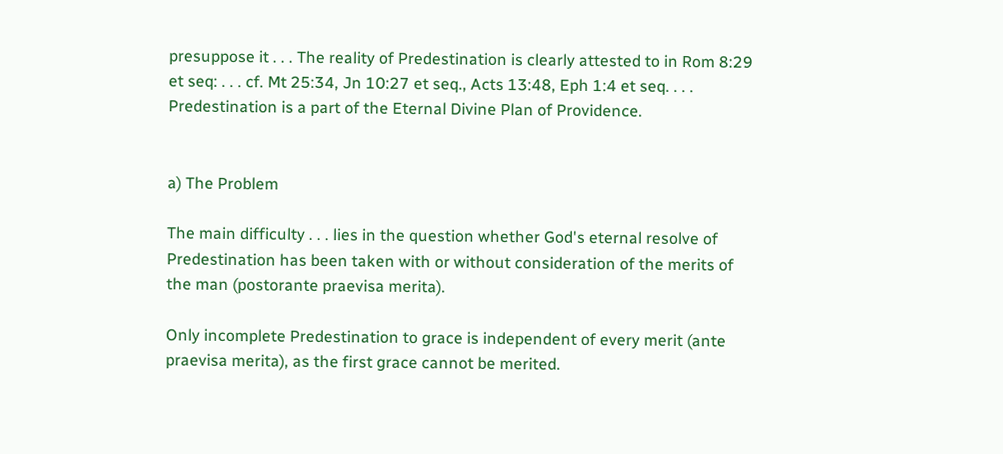presuppose it . . . The reality of Predestination is clearly attested to in Rom 8:29 et seq: . . . cf. Mt 25:34, Jn 10:27 et seq., Acts 13:48, Eph 1:4 et seq. . . . Predestination is a part of the Eternal Divine Plan of Providence.


a) The Problem

The main difficulty . . . lies in the question whether God's eternal resolve of Predestination has been taken with or without consideration of the merits of the man (postorante praevisa merita).

Only incomplete Predestination to grace is independent of every merit (ante praevisa merita), as the first grace cannot be merited.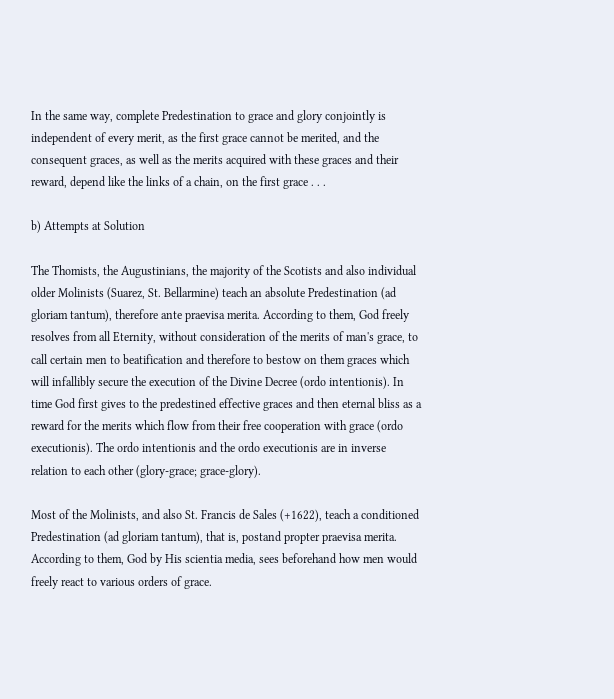In the same way, complete Predestination to grace and glory conjointly is independent of every merit, as the first grace cannot be merited, and the consequent graces, as well as the merits acquired with these graces and their reward, depend like the links of a chain, on the first grace . . .

b) Attempts at Solution

The Thomists, the Augustinians, the majority of the Scotists and also individual older Molinists (Suarez, St. Bellarmine) teach an absolute Predestination (ad gloriam tantum), therefore ante praevisa merita. According to them, God freely resolves from all Eternity, without consideration of the merits of man's grace, to call certain men to beatification and therefore to bestow on them graces which will infallibly secure the execution of the Divine Decree (ordo intentionis). In time God first gives to the predestined effective graces and then eternal bliss as a reward for the merits which flow from their free cooperation with grace (ordo executionis). The ordo intentionis and the ordo executionis are in inverse relation to each other (glory-grace; grace-glory).

Most of the Molinists, and also St. Francis de Sales (+1622), teach a conditioned Predestination (ad gloriam tantum), that is, postand propter praevisa merita. According to them, God by His scientia media, sees beforehand how men would freely react to various orders of grace.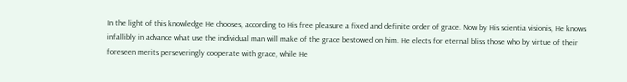In the light of this knowledge He chooses, according to His free pleasure a fixed and definite order of grace. Now by His scientia visionis, He knows infallibly in advance what use the individual man will make of the grace bestowed on him. He elects for eternal bliss those who by virtue of their foreseen merits perseveringly cooperate with grace, while He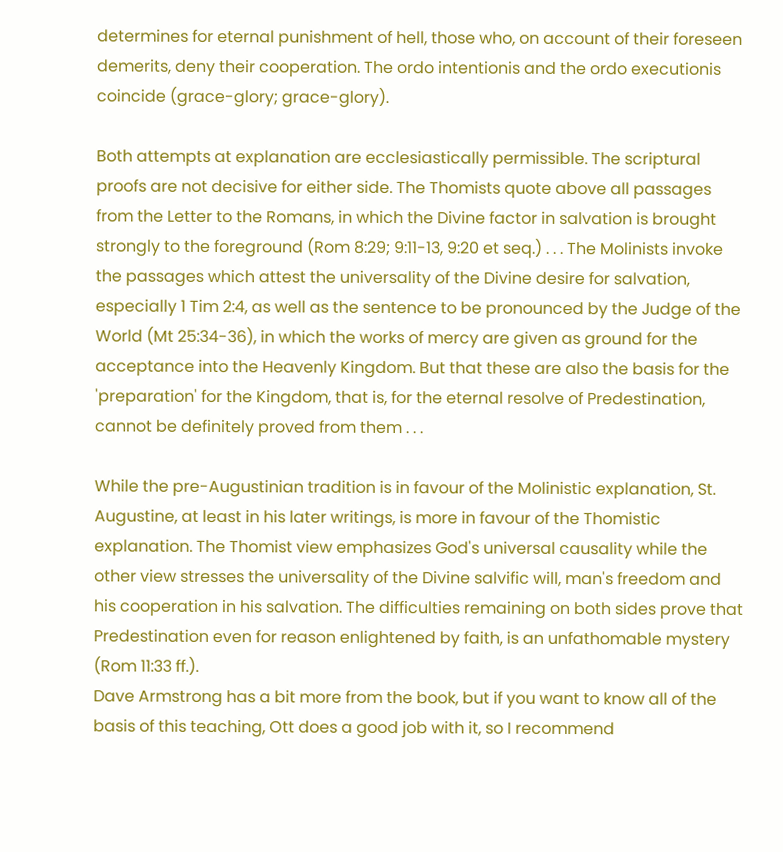determines for eternal punishment of hell, those who, on account of their foreseen demerits, deny their cooperation. The ordo intentionis and the ordo executionis coincide (grace-glory; grace-glory).

Both attempts at explanation are ecclesiastically permissible. The scriptural proofs are not decisive for either side. The Thomists quote above all passages from the Letter to the Romans, in which the Divine factor in salvation is brought strongly to the foreground (Rom 8:29; 9:11-13, 9:20 et seq.) . . . The Molinists invoke the passages which attest the universality of the Divine desire for salvation, especially 1 Tim 2:4, as well as the sentence to be pronounced by the Judge of the World (Mt 25:34-36), in which the works of mercy are given as ground for the acceptance into the Heavenly Kingdom. But that these are also the basis for the 'preparation' for the Kingdom, that is, for the eternal resolve of Predestination, cannot be definitely proved from them . . .

While the pre-Augustinian tradition is in favour of the Molinistic explanation, St. Augustine, at least in his later writings, is more in favour of the Thomistic explanation. The Thomist view emphasizes God's universal causality while the other view stresses the universality of the Divine salvific will, man's freedom and his cooperation in his salvation. The difficulties remaining on both sides prove that Predestination even for reason enlightened by faith, is an unfathomable mystery (Rom 11:33 ff.).
Dave Armstrong has a bit more from the book, but if you want to know all of the basis of this teaching, Ott does a good job with it, so I recommend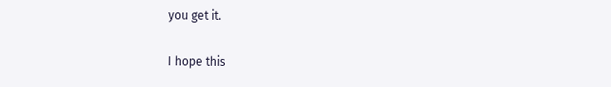you get it.

I hope this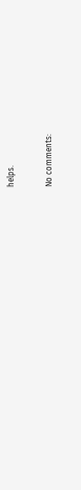helps.

No comments: